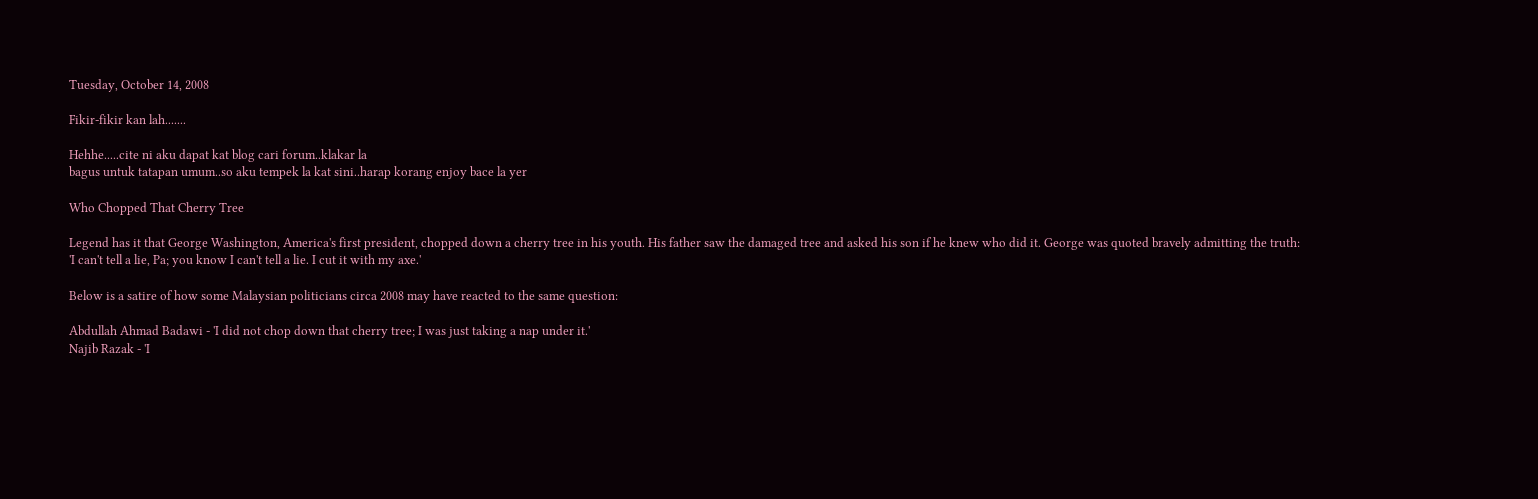Tuesday, October 14, 2008

Fikir-fikir kan lah.......

Hehhe.....cite ni aku dapat kat blog cari forum..klakar la
bagus untuk tatapan umum..so aku tempek la kat sini..harap korang enjoy bace la yer

Who Chopped That Cherry Tree

Legend has it that George Washington, America's first president, chopped down a cherry tree in his youth. His father saw the damaged tree and asked his son if he knew who did it. George was quoted bravely admitting the truth:
'I can't tell a lie, Pa; you know I can't tell a lie. I cut it with my axe.'

Below is a satire of how some Malaysian politicians circa 2008 may have reacted to the same question:

Abdullah Ahmad Badawi - 'I did not chop down that cherry tree; I was just taking a nap under it.'
Najib Razak - 'I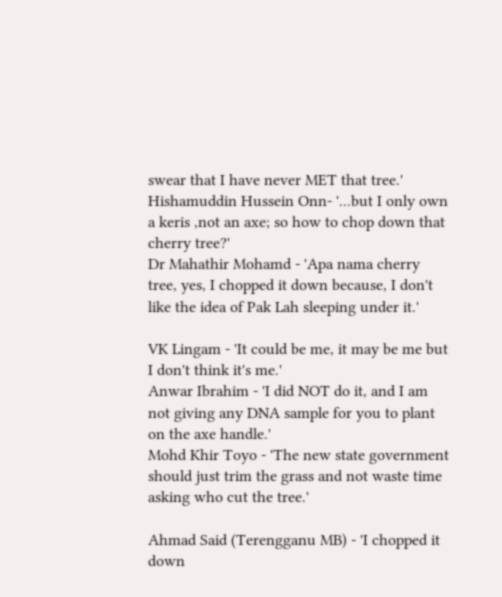swear that I have never MET that tree.'
Hishamuddin Hussein Onn- '...but I only own a keris ,not an axe; so how to chop down that cherry tree?'
Dr Mahathir Mohamd - 'Apa nama cherry tree, yes, I chopped it down because, I don't like the idea of Pak Lah sleeping under it.'

VK Lingam - 'It could be me, it may be me but I don't think it's me.'
Anwar Ibrahim - 'I did NOT do it, and I am not giving any DNA sample for you to plant on the axe handle.'
Mohd Khir Toyo - 'The new state government should just trim the grass and not waste time asking who cut the tree.'

Ahmad Said (Terengganu MB) - 'I chopped it down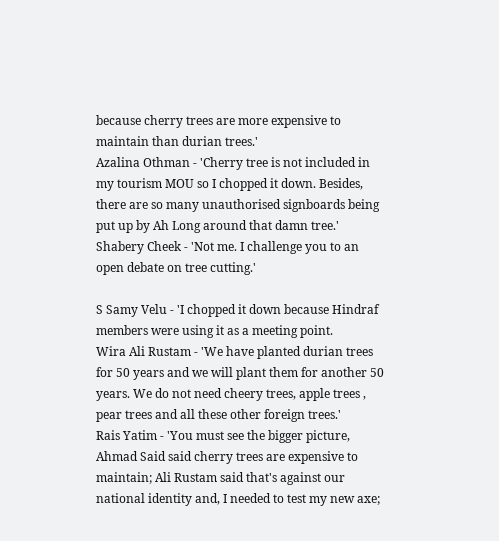because cherry trees are more expensive to maintain than durian trees.'
Azalina Othman - 'Cherry tree is not included in my tourism MOU so I chopped it down. Besides, there are so many unauthorised signboards being put up by Ah Long around that damn tree.'
Shabery Cheek - 'Not me. I challenge you to an open debate on tree cutting.'

S Samy Velu - 'I chopped it down because Hindraf members were using it as a meeting point.
Wira Ali Rustam - 'We have planted durian trees for 50 years and we will plant them for another 50 years. We do not need cheery trees, apple trees , pear trees and all these other foreign trees.'
Rais Yatim - 'You must see the bigger picture, Ahmad Said said cherry trees are expensive to maintain; Ali Rustam said that's against our national identity and, I needed to test my new axe;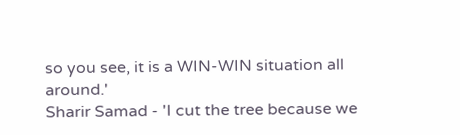so you see, it is a WIN-WIN situation all around.'
Sharir Samad - 'I cut the tree because we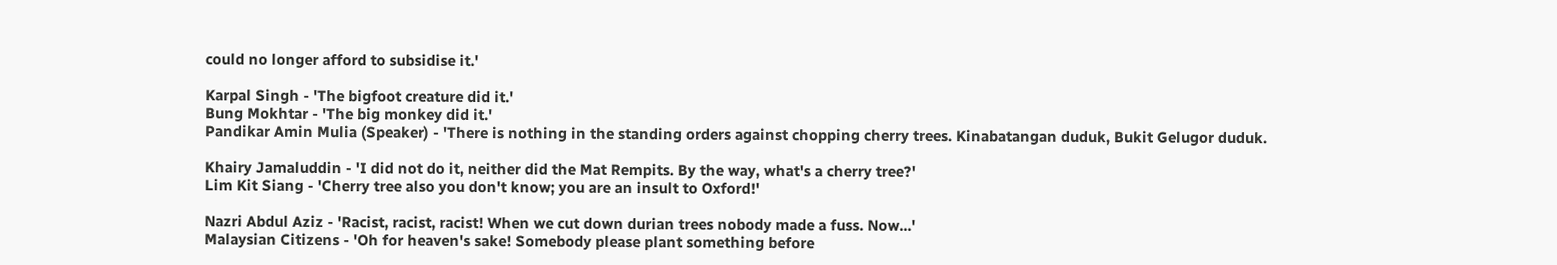could no longer afford to subsidise it.'

Karpal Singh - 'The bigfoot creature did it.'
Bung Mokhtar - 'The big monkey did it.'
Pandikar Amin Mulia (Speaker) - 'There is nothing in the standing orders against chopping cherry trees. Kinabatangan duduk, Bukit Gelugor duduk.

Khairy Jamaluddin - 'I did not do it, neither did the Mat Rempits. By the way, what's a cherry tree?'
Lim Kit Siang - 'Cherry tree also you don't know; you are an insult to Oxford!'

Nazri Abdul Aziz - 'Racist, racist, racist! When we cut down durian trees nobody made a fuss. Now...'
Malaysian Citizens - 'Oh for heaven's sake! Somebody please plant something before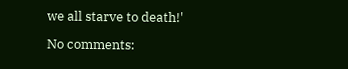we all starve to death!'

No comments: